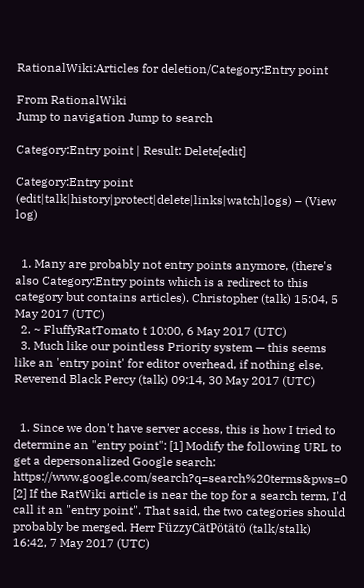RationalWiki:Articles for deletion/Category:Entry point

From RationalWiki
Jump to navigation Jump to search

Category:Entry point | Result: Delete[edit]

Category:Entry point (edit|talk|history|protect|delete|links|watch|logs) – (View log)


  1. Many are probably not entry points anymore, (there's also Category:Entry points which is a redirect to this category but contains articles). Christopher (talk) 15:04, 5 May 2017 (UTC)
  2. ~ FluffyRatTomato t 10:00, 6 May 2017 (UTC)
  3. Much like our pointless Priority system — this seems like an 'entry point' for editor overhead, if nothing else. Reverend Black Percy (talk) 09:14, 30 May 2017 (UTC)


  1. Since we don't have server access, this is how I tried to determine an "entry point": [1] Modify the following URL to get a depersonalized Google search: https://www.google.com/search?q=search%20terms&pws=0 [2] If the RatWiki article is near the top for a search term, I'd call it an "entry point". That said, the two categories should probably be merged. Herr FüzzyCätPötätö (talk/stalk) 16:42, 7 May 2017 (UTC)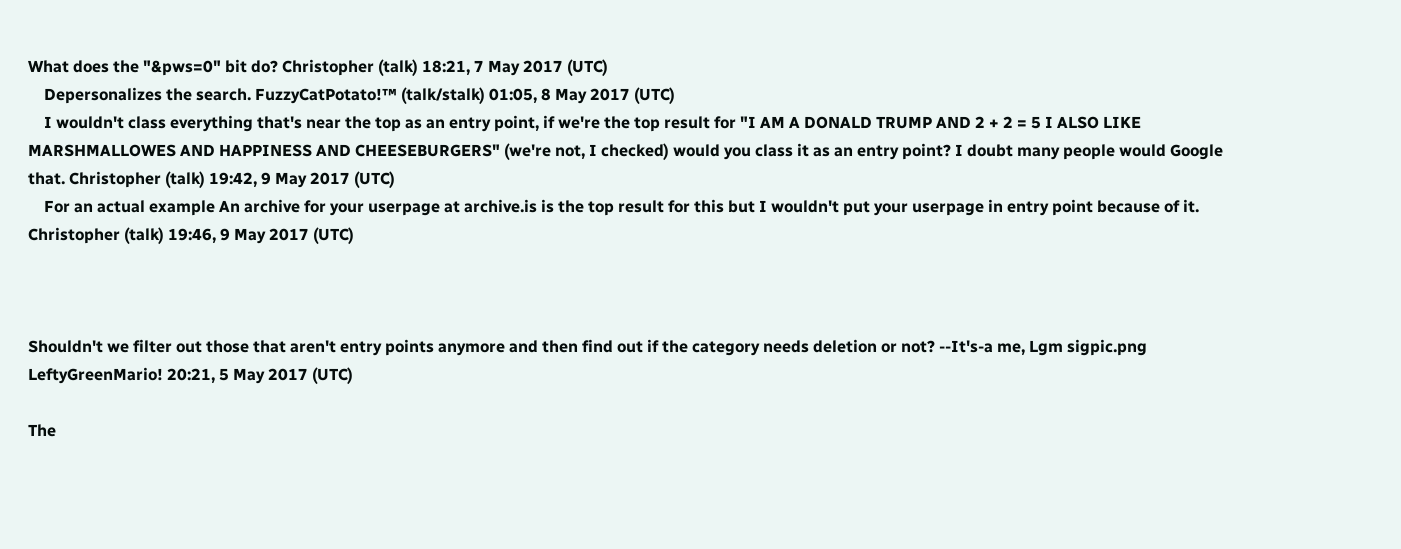What does the "&pws=0" bit do? Christopher (talk) 18:21, 7 May 2017 (UTC)
    Depersonalizes the search. FuzzyCatPotato!™ (talk/stalk) 01:05, 8 May 2017 (UTC)
    I wouldn't class everything that's near the top as an entry point, if we're the top result for "I AM A DONALD TRUMP AND 2 + 2 = 5 I ALSO LIKE MARSHMALLOWES AND HAPPINESS AND CHEESEBURGERS" (we're not, I checked) would you class it as an entry point? I doubt many people would Google that. Christopher (talk) 19:42, 9 May 2017 (UTC)
    For an actual example An archive for your userpage at archive.is is the top result for this but I wouldn't put your userpage in entry point because of it. Christopher (talk) 19:46, 9 May 2017 (UTC)



Shouldn't we filter out those that aren't entry points anymore and then find out if the category needs deletion or not? --It's-a me, Lgm sigpic.png LeftyGreenMario! 20:21, 5 May 2017 (UTC)

The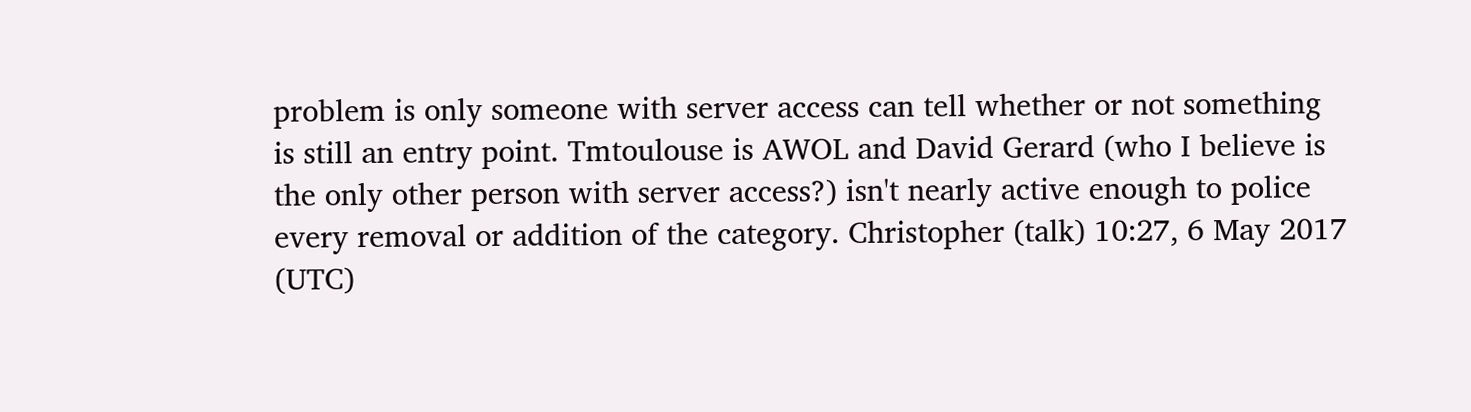problem is only someone with server access can tell whether or not something is still an entry point. Tmtoulouse is AWOL and David Gerard (who I believe is the only other person with server access?) isn't nearly active enough to police every removal or addition of the category. Christopher (talk) 10:27, 6 May 2017 (UTC)